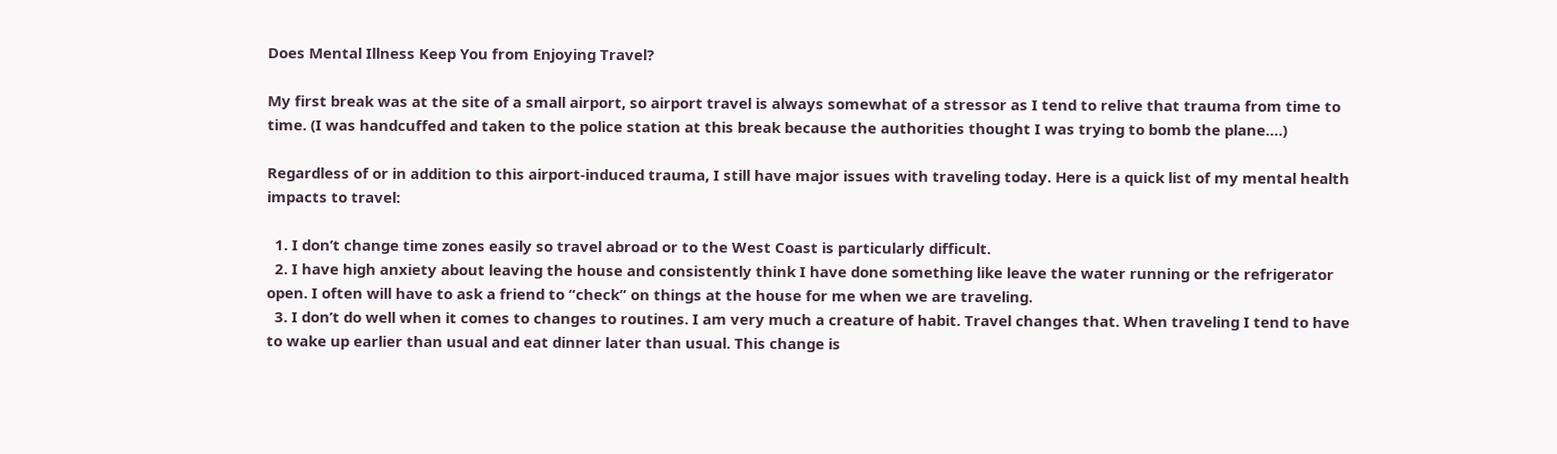Does Mental Illness Keep You from Enjoying Travel?

My first break was at the site of a small airport, so airport travel is always somewhat of a stressor as I tend to relive that trauma from time to time. (I was handcuffed and taken to the police station at this break because the authorities thought I was trying to bomb the plane….)

Regardless of or in addition to this airport-induced trauma, I still have major issues with traveling today. Here is a quick list of my mental health impacts to travel:

  1. I don’t change time zones easily so travel abroad or to the West Coast is particularly difficult.
  2. I have high anxiety about leaving the house and consistently think I have done something like leave the water running or the refrigerator open. I often will have to ask a friend to “check” on things at the house for me when we are traveling.
  3. I don’t do well when it comes to changes to routines. I am very much a creature of habit. Travel changes that. When traveling I tend to have to wake up earlier than usual and eat dinner later than usual. This change is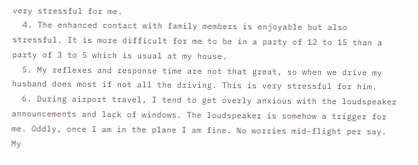very stressful for me.
  4. The enhanced contact with family members is enjoyable but also stressful. It is more difficult for me to be in a party of 12 to 15 than a party of 3 to 5 which is usual at my house.
  5. My reflexes and response time are not that great, so when we drive my husband does most if not all the driving. This is very stressful for him.
  6. During airport travel, I tend to get overly anxious with the loudspeaker announcements and lack of windows. The loudspeaker is somehow a trigger for me. Oddly, once I am in the plane I am fine. No worries mid-flight per say. My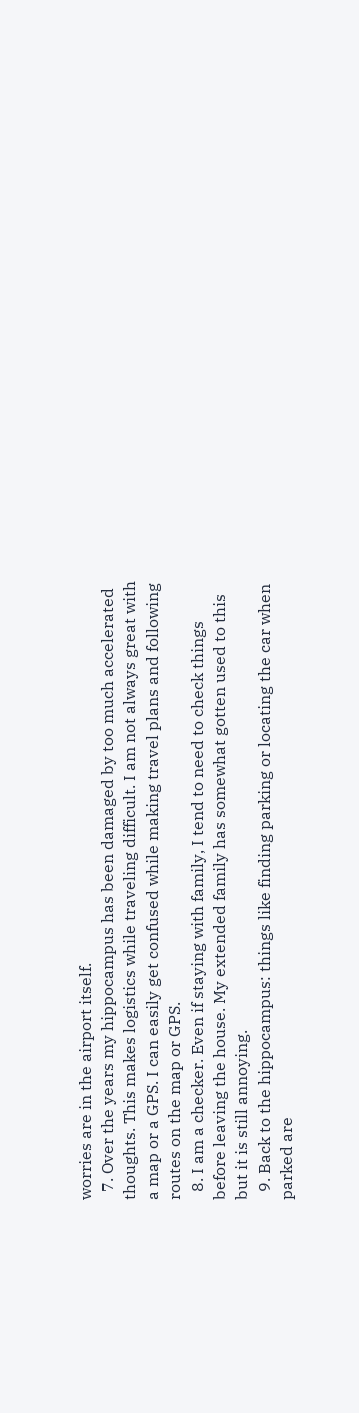worries are in the airport itself.
  7. Over the years my hippocampus has been damaged by too much accelerated thoughts. This makes logistics while traveling difficult. I am not always great with a map or a GPS. I can easily get confused while making travel plans and following routes on the map or GPS.
  8. I am a checker. Even if staying with family, I tend to need to check things before leaving the house. My extended family has somewhat gotten used to this but it is still annoying.
  9. Back to the hippocampus: things like finding parking or locating the car when parked are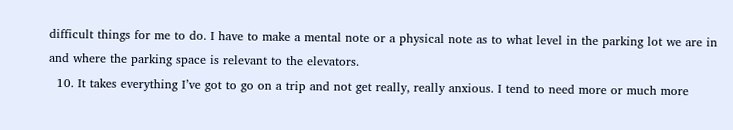difficult things for me to do. I have to make a mental note or a physical note as to what level in the parking lot we are in and where the parking space is relevant to the elevators.
  10. It takes everything I’ve got to go on a trip and not get really, really anxious. I tend to need more or much more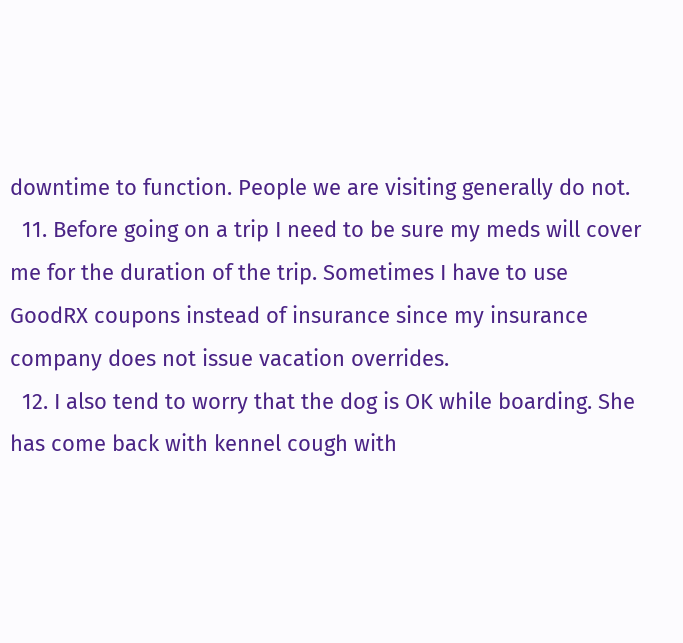downtime to function. People we are visiting generally do not.
  11. Before going on a trip I need to be sure my meds will cover me for the duration of the trip. Sometimes I have to use GoodRX coupons instead of insurance since my insurance company does not issue vacation overrides.
  12. I also tend to worry that the dog is OK while boarding. She has come back with kennel cough with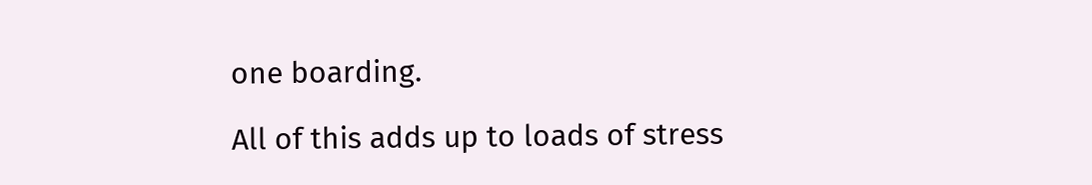one boarding.

All of this adds up to loads of stress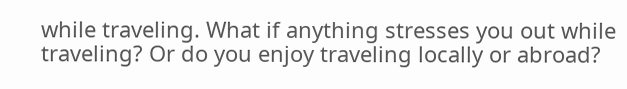while traveling. What if anything stresses you out while traveling? Or do you enjoy traveling locally or abroad?